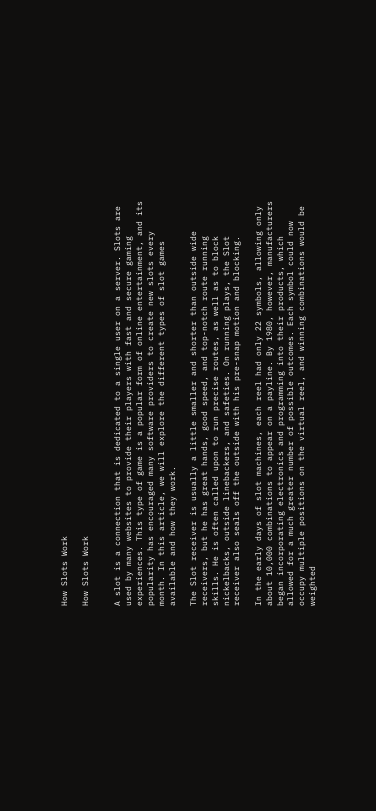How Slots Work

How Slots Work


A slot is a connection that is dedicated to a single user on a server. Slots are used by many websites to provide their players with fast and secure gaming experiences. This type of game is a popular form of online entertainment, and its popularity has encouraged many software providers to create new slots every month. In this article, we will explore the different types of slot games available and how they work.

The Slot receiver is usually a little smaller and shorter than outside wide receivers, but he has great hands, good speed, and top-notch route running skills. He is often called upon to run precise routes, as well as to block nickelbacks, outside linebackers, and safeties. On running plays, the Slot receiver also seals off the outside with his pre-snap motion and blocking.

In the early days of slot machines, each reel had only 22 symbols, allowing only about 10,000 combinations to appear on a payline. By 1980, however, manufacturers began incorporating electronics and programming into their products, which allowed for a much greater number of possible outcomes. Each symbol could now occupy multiple positions on the virtual reel, and winning combinations would be weighted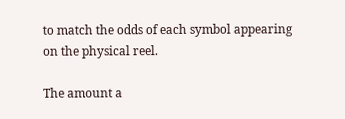to match the odds of each symbol appearing on the physical reel.

The amount a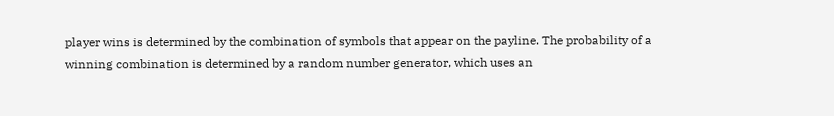player wins is determined by the combination of symbols that appear on the payline. The probability of a winning combination is determined by a random number generator, which uses an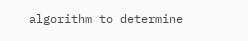algorithm to determine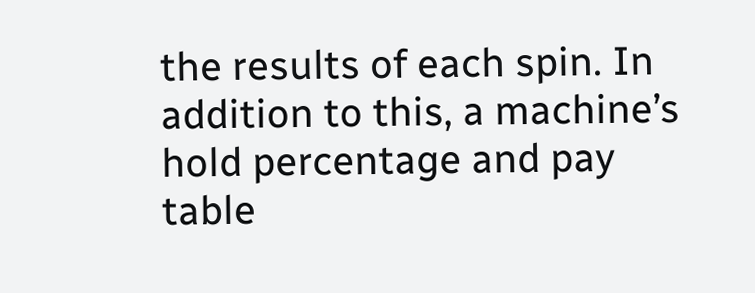the results of each spin. In addition to this, a machine’s hold percentage and pay table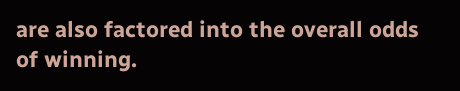are also factored into the overall odds of winning.